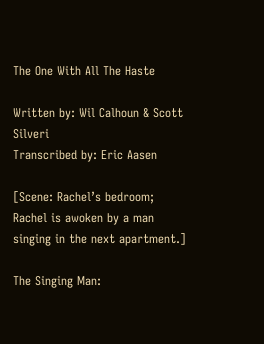The One With All The Haste

Written by: Wil Calhoun & Scott Silveri
Transcribed by: Eric Aasen

[Scene: Rachel’s bedroom; Rachel is awoken by a man singing in the next apartment.]

The Singing Man: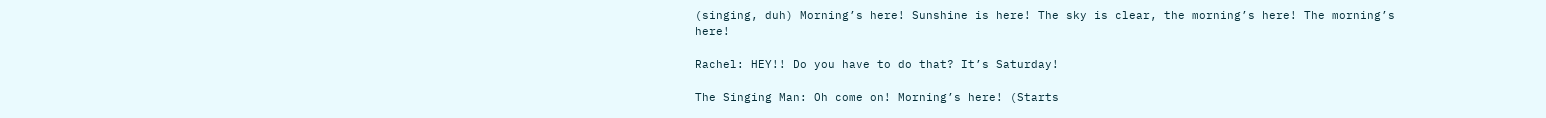(singing, duh) Morning’s here! Sunshine is here! The sky is clear, the morning’s here! The morning’s here!

Rachel: HEY!! Do you have to do that? It’s Saturday!

The Singing Man: Oh come on! Morning’s here! (Starts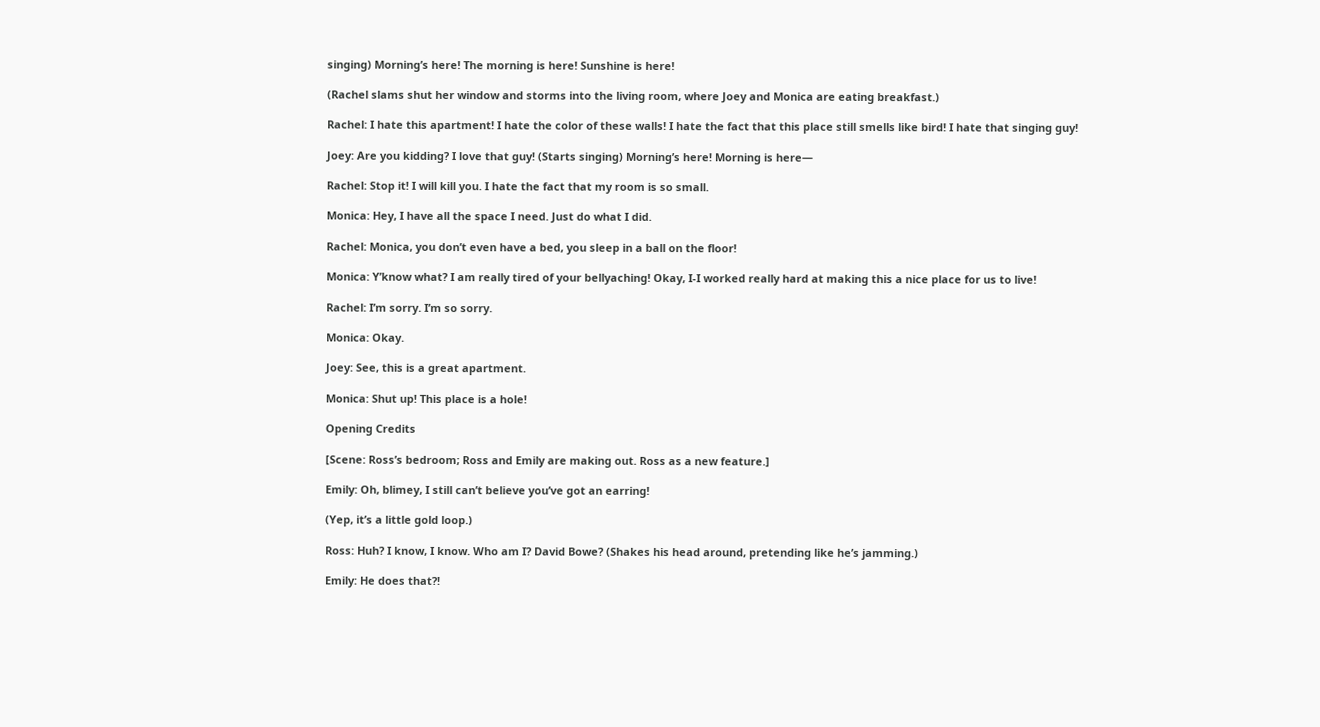singing) Morning’s here! The morning is here! Sunshine is here!

(Rachel slams shut her window and storms into the living room, where Joey and Monica are eating breakfast.)

Rachel: I hate this apartment! I hate the color of these walls! I hate the fact that this place still smells like bird! I hate that singing guy!

Joey: Are you kidding? I love that guy! (Starts singing) Morning’s here! Morning is here—

Rachel: Stop it! I will kill you. I hate the fact that my room is so small.

Monica: Hey, I have all the space I need. Just do what I did.

Rachel: Monica, you don’t even have a bed, you sleep in a ball on the floor!

Monica: Y’know what? I am really tired of your bellyaching! Okay, I-I worked really hard at making this a nice place for us to live!

Rachel: I’m sorry. I’m so sorry.

Monica: Okay.

Joey: See, this is a great apartment.

Monica: Shut up! This place is a hole!

Opening Credits

[Scene: Ross’s bedroom; Ross and Emily are making out. Ross as a new feature.]

Emily: Oh, blimey, I still can’t believe you’ve got an earring!

(Yep, it’s a little gold loop.)

Ross: Huh? I know, I know. Who am I? David Bowe? (Shakes his head around, pretending like he’s jamming.)

Emily: He does that?!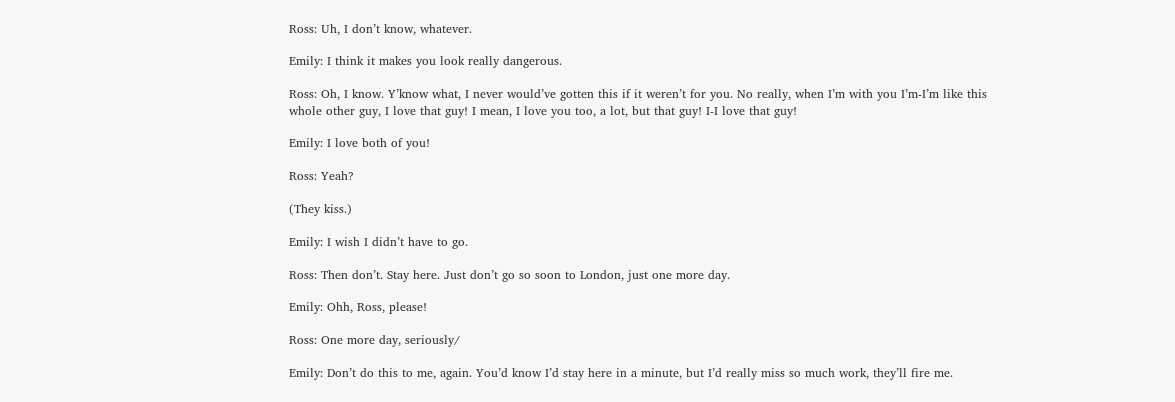Ross: Uh, I don’t know, whatever.

Emily: I think it makes you look really dangerous.

Ross: Oh, I know. Y’know what, I never would’ve gotten this if it weren’t for you. No really, when I’m with you I’m-I’m like this whole other guy, I love that guy! I mean, I love you too, a lot, but that guy! I-I love that guy!

Emily: I love both of you!

Ross: Yeah?

(They kiss.)

Emily: I wish I didn’t have to go.

Ross: Then don’t. Stay here. Just don’t go so soon to London, just one more day.

Emily: Ohh, Ross, please!

Ross: One more day, seriously/

Emily: Don’t do this to me, again. You’d know I’d stay here in a minute, but I’d really miss so much work, they’ll fire me.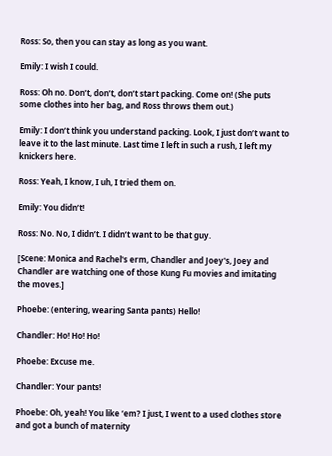Ross: So, then you can stay as long as you want.

Emily: I wish I could.

Ross: Oh no. Don’t, don’t, don’t start packing. Come on! (She puts some clothes into her bag, and Ross throws them out.)

Emily: I don’t think you understand packing. Look, I just don’t want to leave it to the last minute. Last time I left in such a rush, I left my knickers here.

Ross: Yeah, I know, I uh, I tried them on.

Emily: You didn’t!

Ross: No. No, I didn’t. I didn’t want to be that guy.

[Scene: Monica and Rachel's erm, Chandler and Joey's, Joey and Chandler are watching one of those Kung Fu movies and imitating the moves.]

Phoebe: (entering, wearing Santa pants) Hello!

Chandler: Ho! Ho! Ho!

Phoebe: Excuse me.

Chandler: Your pants!

Phoebe: Oh, yeah! You like ‘em? I just, I went to a used clothes store and got a bunch of maternity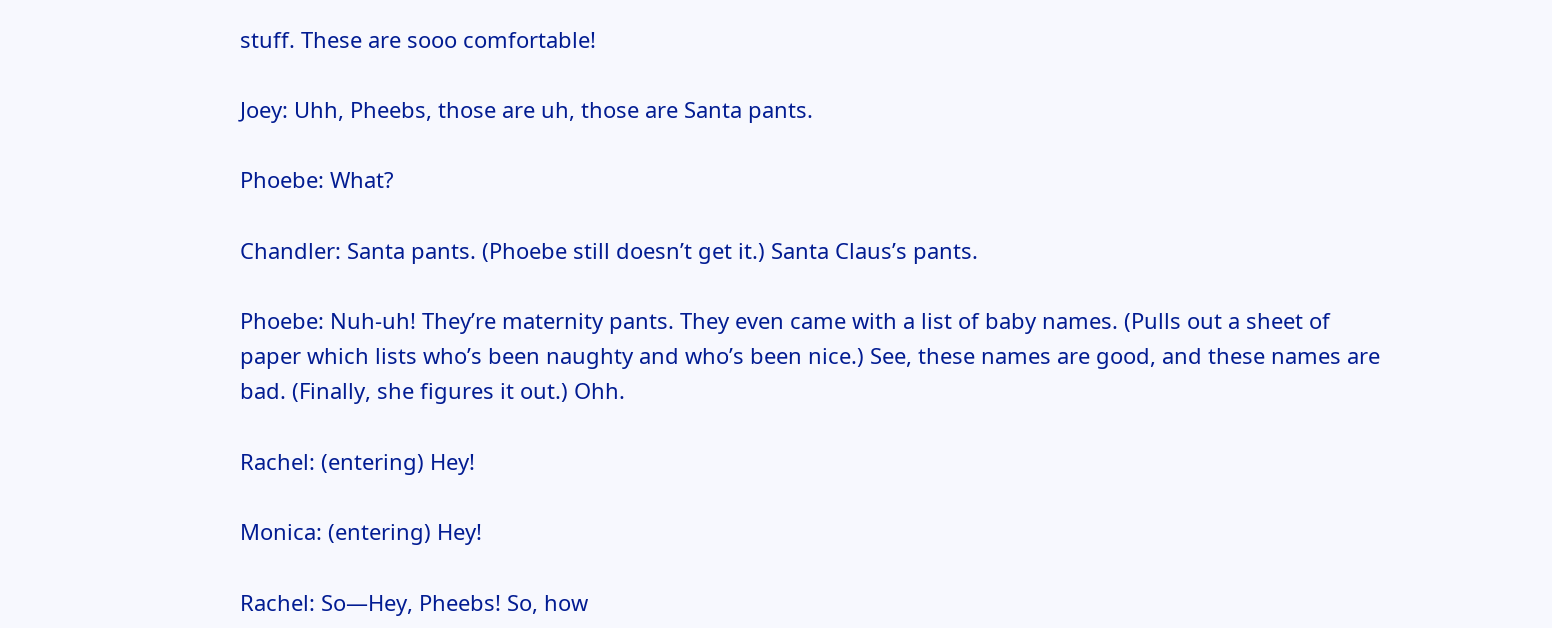stuff. These are sooo comfortable!

Joey: Uhh, Pheebs, those are uh, those are Santa pants.

Phoebe: What?

Chandler: Santa pants. (Phoebe still doesn’t get it.) Santa Claus’s pants.

Phoebe: Nuh-uh! They’re maternity pants. They even came with a list of baby names. (Pulls out a sheet of paper which lists who’s been naughty and who’s been nice.) See, these names are good, and these names are bad. (Finally, she figures it out.) Ohh.

Rachel: (entering) Hey!

Monica: (entering) Hey!

Rachel: So—Hey, Pheebs! So, how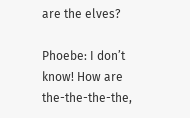are the elves?

Phoebe: I don’t know! How are the-the-the-the,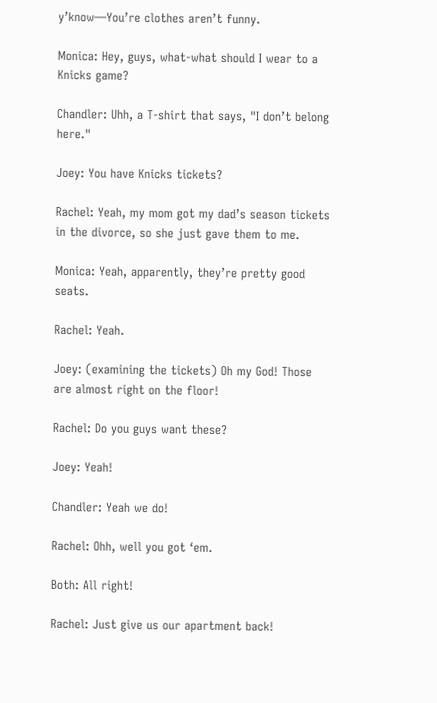y’know—You’re clothes aren’t funny.

Monica: Hey, guys, what-what should I wear to a Knicks game?

Chandler: Uhh, a T-shirt that says, "I don’t belong here."

Joey: You have Knicks tickets?

Rachel: Yeah, my mom got my dad’s season tickets in the divorce, so she just gave them to me.

Monica: Yeah, apparently, they’re pretty good seats.

Rachel: Yeah.

Joey: (examining the tickets) Oh my God! Those are almost right on the floor!

Rachel: Do you guys want these?

Joey: Yeah!

Chandler: Yeah we do!

Rachel: Ohh, well you got ‘em.

Both: All right!

Rachel: Just give us our apartment back!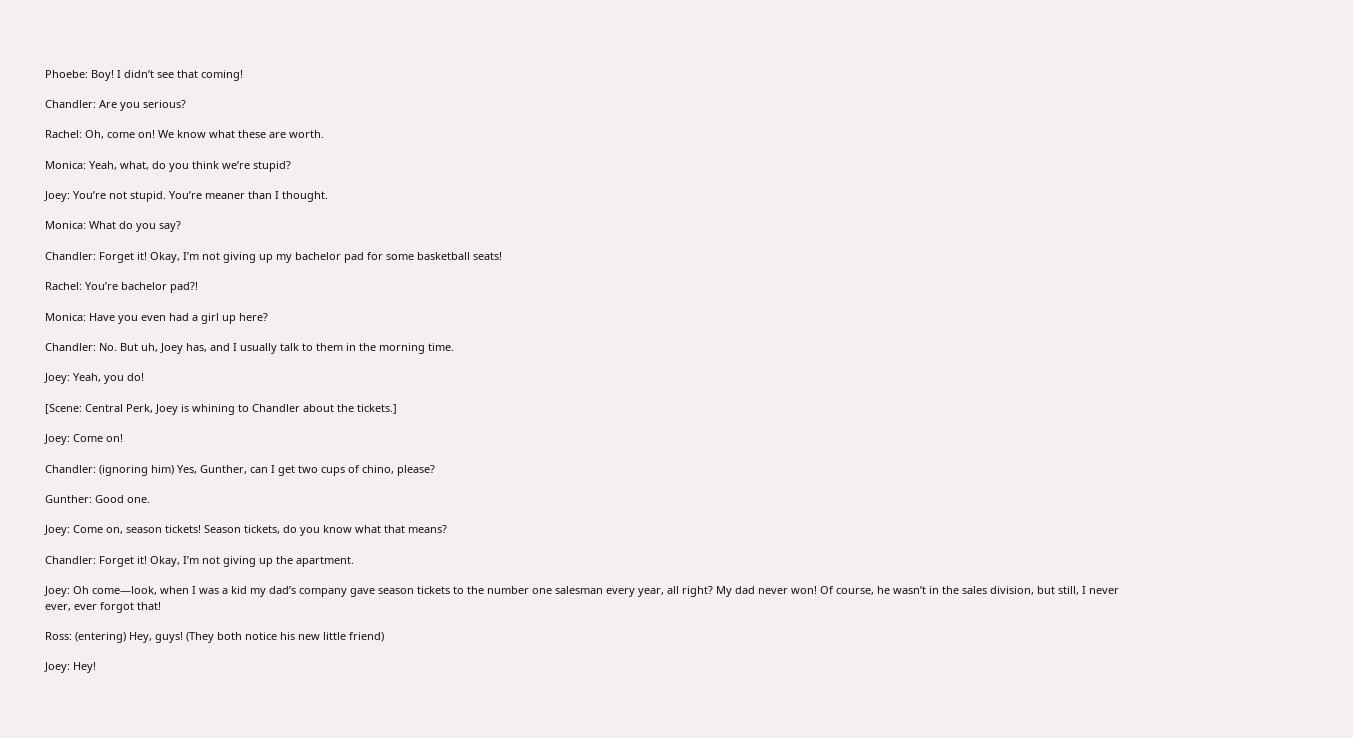Phoebe: Boy! I didn’t see that coming!

Chandler: Are you serious?

Rachel: Oh, come on! We know what these are worth.

Monica: Yeah, what, do you think we’re stupid?

Joey: You’re not stupid. You’re meaner than I thought.

Monica: What do you say?

Chandler: Forget it! Okay, I’m not giving up my bachelor pad for some basketball seats!

Rachel: You’re bachelor pad?!

Monica: Have you even had a girl up here?

Chandler: No. But uh, Joey has, and I usually talk to them in the morning time.

Joey: Yeah, you do!

[Scene: Central Perk, Joey is whining to Chandler about the tickets.]

Joey: Come on!

Chandler: (ignoring him) Yes, Gunther, can I get two cups of chino, please?

Gunther: Good one.

Joey: Come on, season tickets! Season tickets, do you know what that means?

Chandler: Forget it! Okay, I’m not giving up the apartment.

Joey: Oh come—look, when I was a kid my dad’s company gave season tickets to the number one salesman every year, all right? My dad never won! Of course, he wasn’t in the sales division, but still, I never ever, ever forgot that!

Ross: (entering) Hey, guys! (They both notice his new little friend)

Joey: Hey!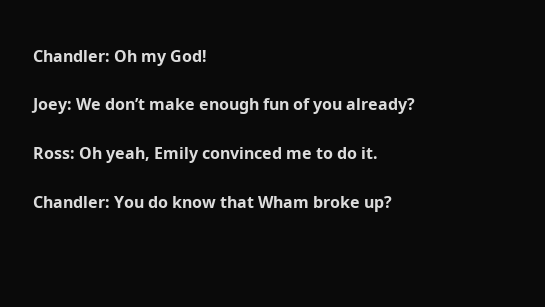Chandler: Oh my God!

Joey: We don’t make enough fun of you already?

Ross: Oh yeah, Emily convinced me to do it.

Chandler: You do know that Wham broke up?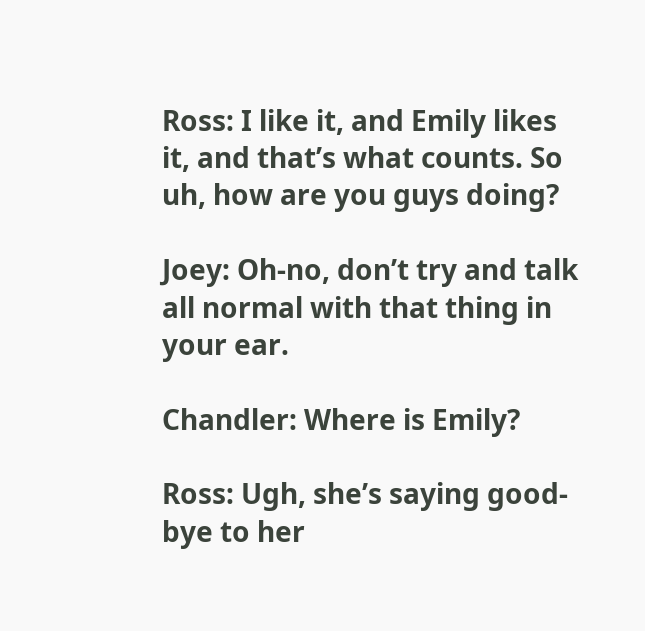Ross: I like it, and Emily likes it, and that’s what counts. So uh, how are you guys doing?

Joey: Oh-no, don’t try and talk all normal with that thing in your ear.

Chandler: Where is Emily?

Ross: Ugh, she’s saying good-bye to her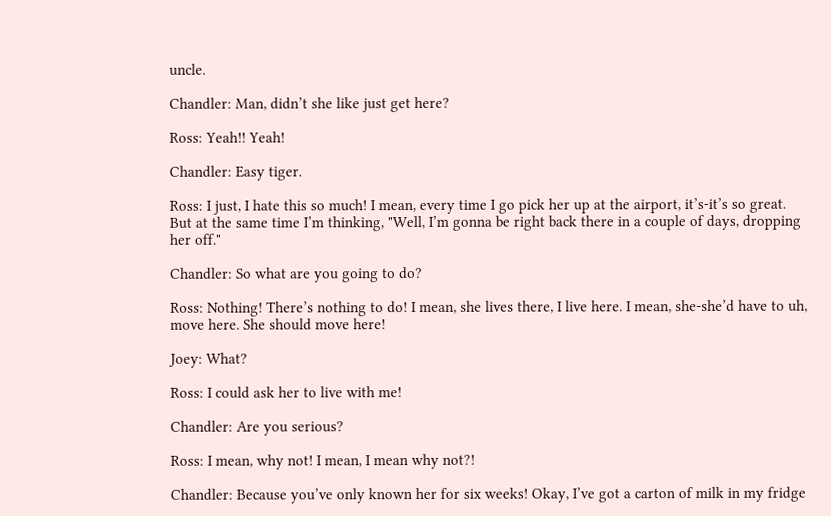uncle.

Chandler: Man, didn’t she like just get here?

Ross: Yeah!! Yeah!

Chandler: Easy tiger.

Ross: I just, I hate this so much! I mean, every time I go pick her up at the airport, it’s-it’s so great. But at the same time I’m thinking, "Well, I’m gonna be right back there in a couple of days, dropping her off."

Chandler: So what are you going to do?

Ross: Nothing! There’s nothing to do! I mean, she lives there, I live here. I mean, she-she’d have to uh, move here. She should move here!

Joey: What?

Ross: I could ask her to live with me!

Chandler: Are you serious?

Ross: I mean, why not! I mean, I mean why not?!

Chandler: Because you’ve only known her for six weeks! Okay, I’ve got a carton of milk in my fridge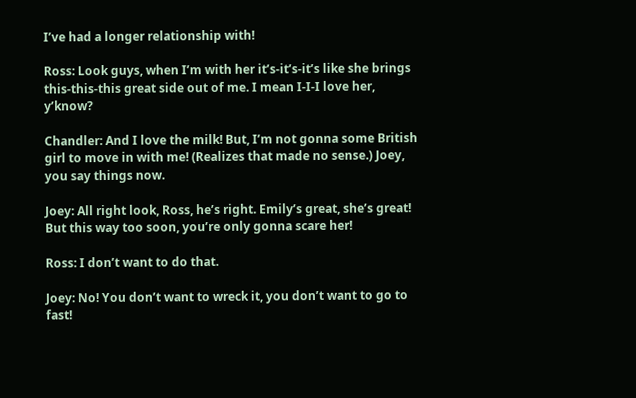I’ve had a longer relationship with!

Ross: Look guys, when I’m with her it’s-it’s-it’s like she brings this-this-this great side out of me. I mean I-I-I love her, y’know?

Chandler: And I love the milk! But, I’m not gonna some British girl to move in with me! (Realizes that made no sense.) Joey, you say things now.

Joey: All right look, Ross, he’s right. Emily’s great, she’s great! But this way too soon, you’re only gonna scare her!

Ross: I don’t want to do that.

Joey: No! You don’t want to wreck it, you don’t want to go to fast!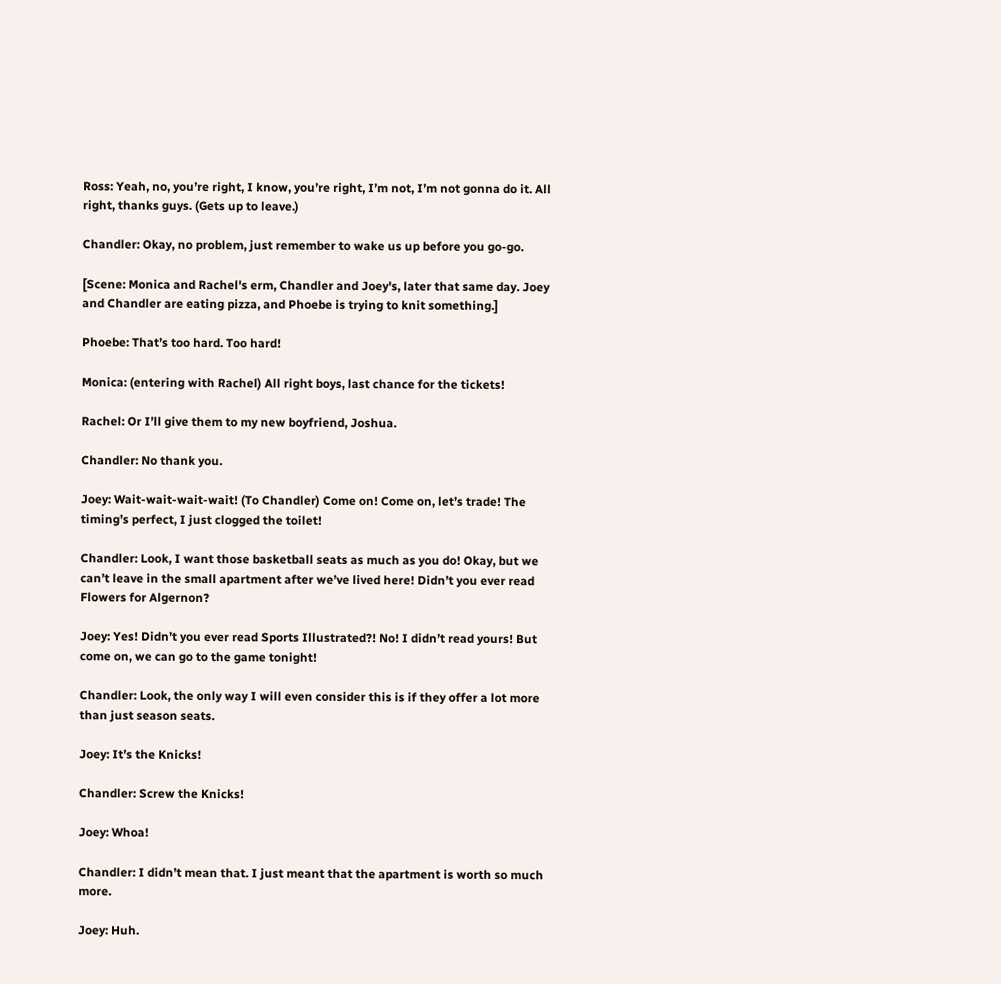Ross: Yeah, no, you’re right, I know, you’re right, I’m not, I’m not gonna do it. All right, thanks guys. (Gets up to leave.)

Chandler: Okay, no problem, just remember to wake us up before you go-go.

[Scene: Monica and Rachel's erm, Chandler and Joey's, later that same day. Joey and Chandler are eating pizza, and Phoebe is trying to knit something.]

Phoebe: That’s too hard. Too hard!

Monica: (entering with Rachel) All right boys, last chance for the tickets!

Rachel: Or I’ll give them to my new boyfriend, Joshua.

Chandler: No thank you.

Joey: Wait-wait-wait-wait! (To Chandler) Come on! Come on, let’s trade! The timing’s perfect, I just clogged the toilet!

Chandler: Look, I want those basketball seats as much as you do! Okay, but we can’t leave in the small apartment after we’ve lived here! Didn’t you ever read Flowers for Algernon?

Joey: Yes! Didn’t you ever read Sports Illustrated?! No! I didn’t read yours! But come on, we can go to the game tonight!

Chandler: Look, the only way I will even consider this is if they offer a lot more than just season seats.

Joey: It’s the Knicks!

Chandler: Screw the Knicks!

Joey: Whoa!

Chandler: I didn’t mean that. I just meant that the apartment is worth so much more.

Joey: Huh.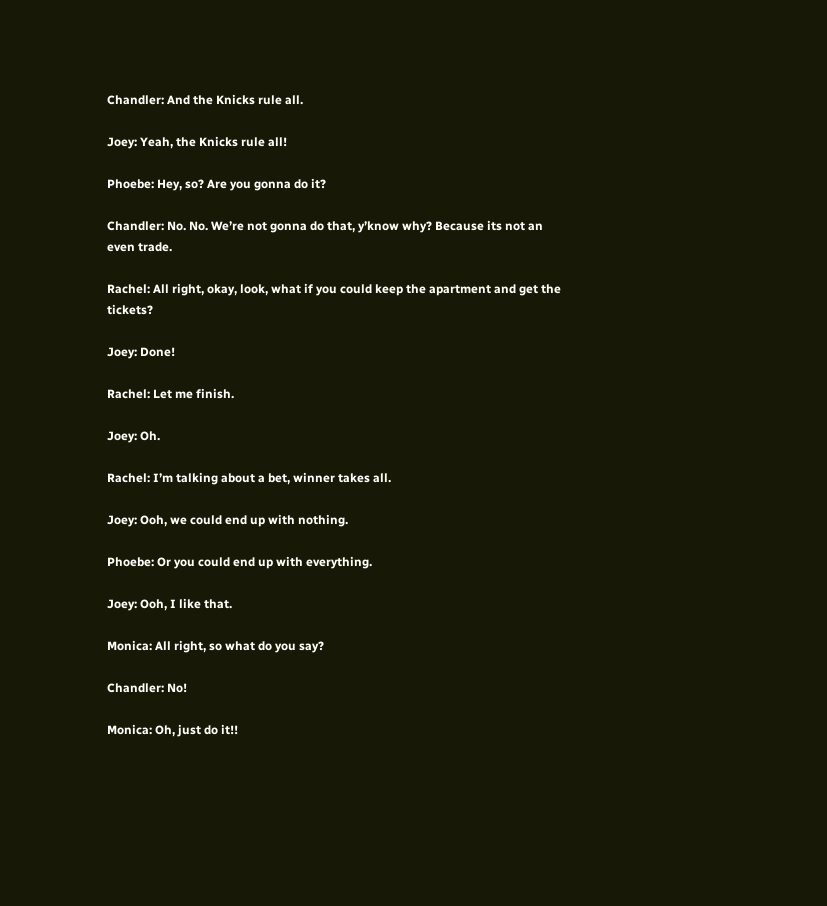Chandler: And the Knicks rule all.

Joey: Yeah, the Knicks rule all!

Phoebe: Hey, so? Are you gonna do it?

Chandler: No. No. We’re not gonna do that, y’know why? Because its not an even trade.

Rachel: All right, okay, look, what if you could keep the apartment and get the tickets?

Joey: Done!

Rachel: Let me finish.

Joey: Oh.

Rachel: I’m talking about a bet, winner takes all.

Joey: Ooh, we could end up with nothing.

Phoebe: Or you could end up with everything.

Joey: Ooh, I like that.

Monica: All right, so what do you say?

Chandler: No!

Monica: Oh, just do it!!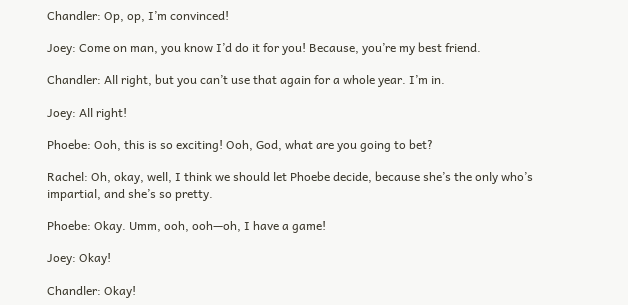Chandler: Op, op, I’m convinced!

Joey: Come on man, you know I’d do it for you! Because, you’re my best friend.

Chandler: All right, but you can’t use that again for a whole year. I’m in.

Joey: All right!

Phoebe: Ooh, this is so exciting! Ooh, God, what are you going to bet?

Rachel: Oh, okay, well, I think we should let Phoebe decide, because she’s the only who’s impartial, and she’s so pretty.

Phoebe: Okay. Umm, ooh, ooh—oh, I have a game!

Joey: Okay!

Chandler: Okay!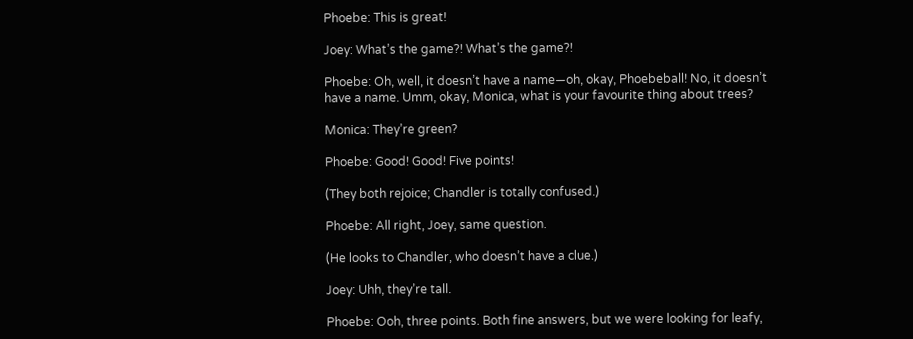Phoebe: This is great!

Joey: What’s the game?! What’s the game?!

Phoebe: Oh, well, it doesn’t have a name—oh, okay, Phoebeball! No, it doesn’t have a name. Umm, okay, Monica, what is your favourite thing about trees?

Monica: They’re green?

Phoebe: Good! Good! Five points!

(They both rejoice; Chandler is totally confused.)

Phoebe: All right, Joey, same question.

(He looks to Chandler, who doesn’t have a clue.)

Joey: Uhh, they’re tall.

Phoebe: Ooh, three points. Both fine answers, but we were looking for leafy,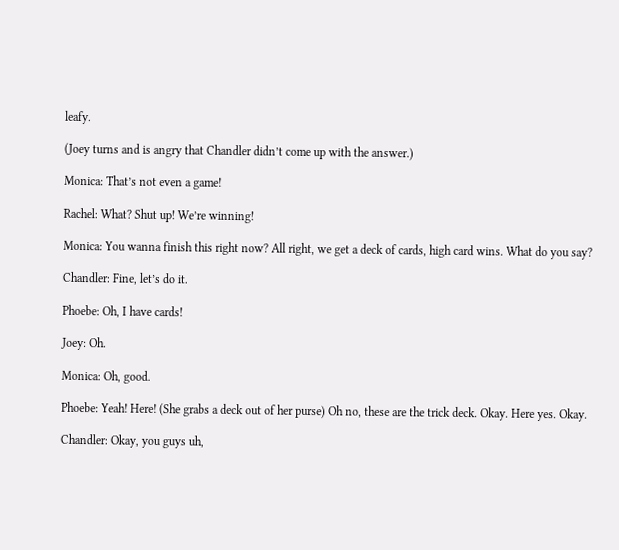leafy.

(Joey turns and is angry that Chandler didn’t come up with the answer.)

Monica: That’s not even a game!

Rachel: What? Shut up! We’re winning!

Monica: You wanna finish this right now? All right, we get a deck of cards, high card wins. What do you say?

Chandler: Fine, let’s do it.

Phoebe: Oh, I have cards!

Joey: Oh.

Monica: Oh, good.

Phoebe: Yeah! Here! (She grabs a deck out of her purse) Oh no, these are the trick deck. Okay. Here yes. Okay.

Chandler: Okay, you guys uh,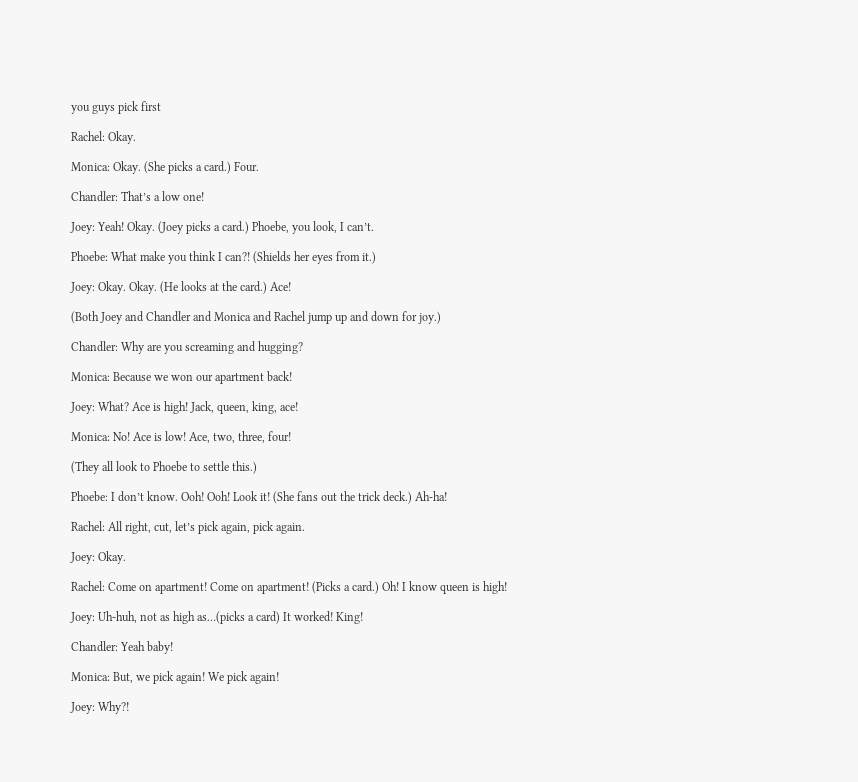you guys pick first

Rachel: Okay.

Monica: Okay. (She picks a card.) Four.

Chandler: That’s a low one!

Joey: Yeah! Okay. (Joey picks a card.) Phoebe, you look, I can’t.

Phoebe: What make you think I can?! (Shields her eyes from it.)

Joey: Okay. Okay. (He looks at the card.) Ace!

(Both Joey and Chandler and Monica and Rachel jump up and down for joy.)

Chandler: Why are you screaming and hugging?

Monica: Because we won our apartment back!

Joey: What? Ace is high! Jack, queen, king, ace!

Monica: No! Ace is low! Ace, two, three, four!

(They all look to Phoebe to settle this.)

Phoebe: I don’t know. Ooh! Ooh! Look it! (She fans out the trick deck.) Ah-ha!

Rachel: All right, cut, let’s pick again, pick again.

Joey: Okay.

Rachel: Come on apartment! Come on apartment! (Picks a card.) Oh! I know queen is high!

Joey: Uh-huh, not as high as…(picks a card) It worked! King!

Chandler: Yeah baby!

Monica: But, we pick again! We pick again!

Joey: Why?!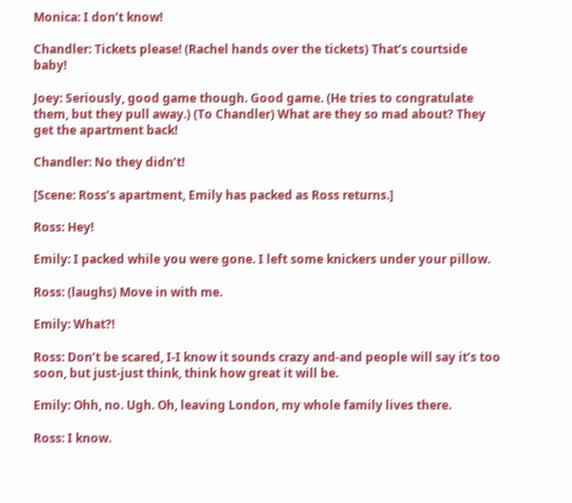Monica: I don’t know!

Chandler: Tickets please! (Rachel hands over the tickets) That’s courtside baby!

Joey: Seriously, good game though. Good game. (He tries to congratulate them, but they pull away.) (To Chandler) What are they so mad about? They get the apartment back!

Chandler: No they didn’t!

[Scene: Ross’s apartment, Emily has packed as Ross returns.]

Ross: Hey!

Emily: I packed while you were gone. I left some knickers under your pillow.

Ross: (laughs) Move in with me.

Emily: What?!

Ross: Don’t be scared, I-I know it sounds crazy and-and people will say it’s too soon, but just-just think, think how great it will be.

Emily: Ohh, no. Ugh. Oh, leaving London, my whole family lives there.

Ross: I know.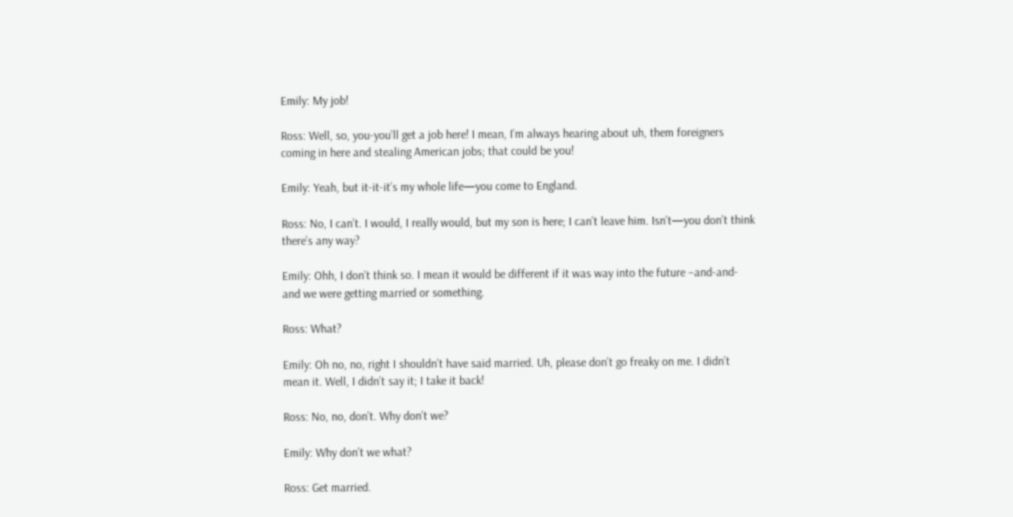Emily: My job!

Ross: Well, so, you-you’ll get a job here! I mean, I’m always hearing about uh, them foreigners coming in here and stealing American jobs; that could be you!

Emily: Yeah, but it-it-it’s my whole life—you come to England.

Ross: No, I can’t. I would, I really would, but my son is here; I can’t leave him. Isn’t—you don’t think there’s any way?

Emily: Ohh, I don’t think so. I mean it would be different if it was way into the future –and-and-and we were getting married or something.

Ross: What?

Emily: Oh no, no, right I shouldn’t have said married. Uh, please don’t go freaky on me. I didn’t mean it. Well, I didn’t say it; I take it back!

Ross: No, no, don’t. Why don’t we?

Emily: Why don’t we what?

Ross: Get married.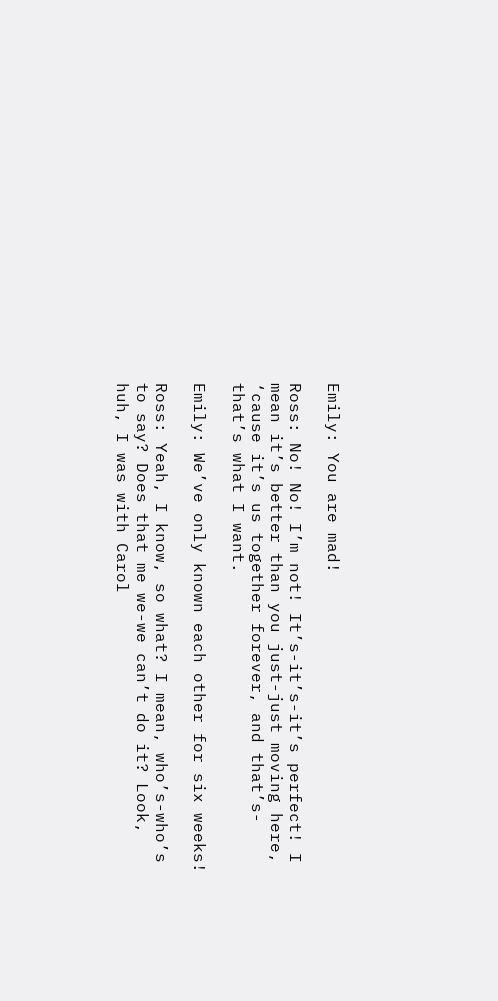Emily: You are mad!

Ross: No! No! I’m not! It’s-it’s-it’s perfect! I mean it’s better than you just-just moving here, ‘cause it’s us together forever, and that’s-that’s what I want.

Emily: We’ve only known each other for six weeks!

Ross: Yeah, I know, so what? I mean, who’s-who’s to say? Does that me we-we can’t do it? Look, huh, I was with Carol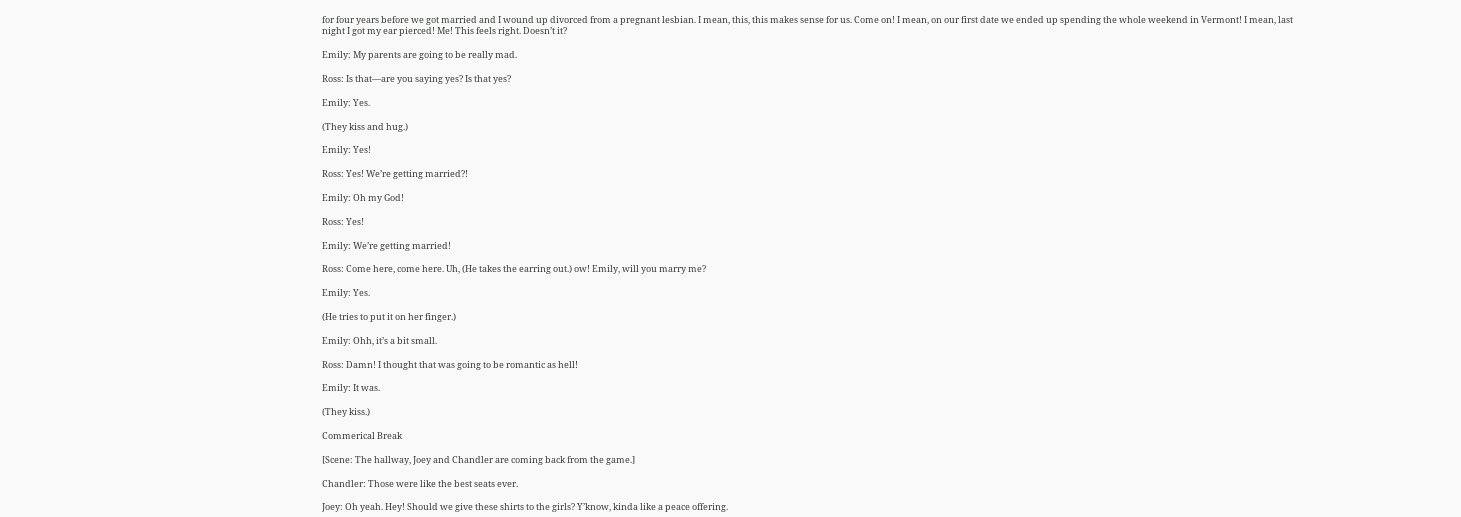for four years before we got married and I wound up divorced from a pregnant lesbian. I mean, this, this makes sense for us. Come on! I mean, on our first date we ended up spending the whole weekend in Vermont! I mean, last night I got my ear pierced! Me! This feels right. Doesn’t it?

Emily: My parents are going to be really mad.

Ross: Is that—are you saying yes? Is that yes?

Emily: Yes.

(They kiss and hug.)

Emily: Yes!

Ross: Yes! We’re getting married?!

Emily: Oh my God!

Ross: Yes!

Emily: We’re getting married!

Ross: Come here, come here. Uh, (He takes the earring out.) ow! Emily, will you marry me?

Emily: Yes.

(He tries to put it on her finger.)

Emily: Ohh, it’s a bit small.

Ross: Damn! I thought that was going to be romantic as hell!

Emily: It was.

(They kiss.)

Commerical Break

[Scene: The hallway, Joey and Chandler are coming back from the game.]

Chandler: Those were like the best seats ever.

Joey: Oh yeah. Hey! Should we give these shirts to the girls? Y’know, kinda like a peace offering.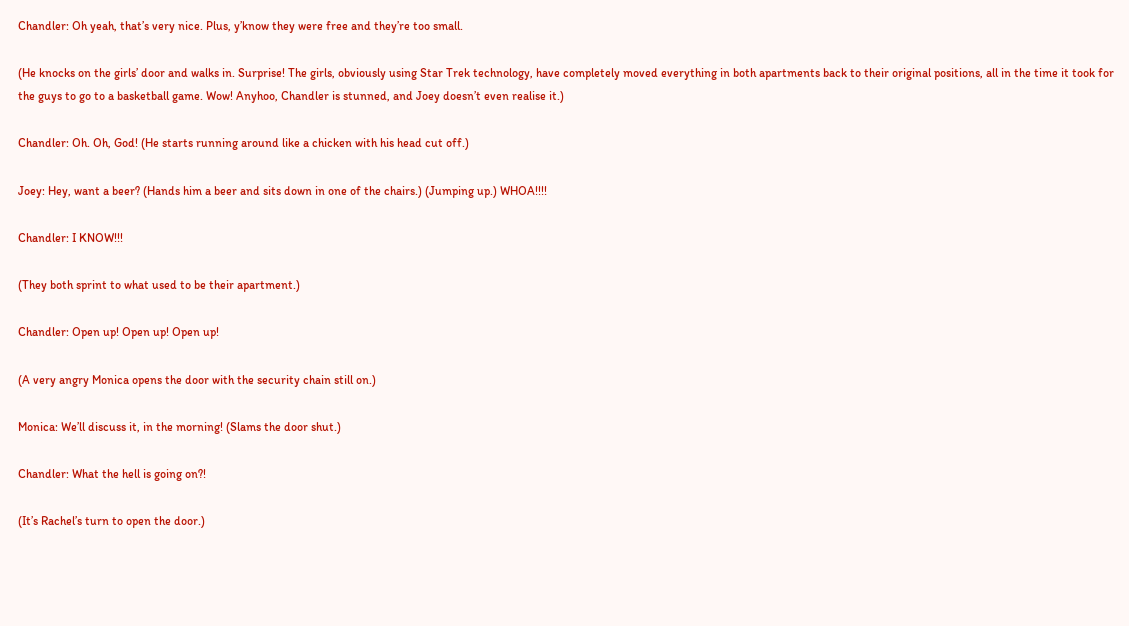Chandler: Oh yeah, that’s very nice. Plus, y’know they were free and they’re too small.

(He knocks on the girls’ door and walks in. Surprise! The girls, obviously using Star Trek technology, have completely moved everything in both apartments back to their original positions, all in the time it took for the guys to go to a basketball game. Wow! Anyhoo, Chandler is stunned, and Joey doesn’t even realise it.)

Chandler: Oh. Oh, God! (He starts running around like a chicken with his head cut off.)

Joey: Hey, want a beer? (Hands him a beer and sits down in one of the chairs.) (Jumping up.) WHOA!!!!

Chandler: I KNOW!!!

(They both sprint to what used to be their apartment.)

Chandler: Open up! Open up! Open up!

(A very angry Monica opens the door with the security chain still on.)

Monica: We’ll discuss it, in the morning! (Slams the door shut.)

Chandler: What the hell is going on?!

(It’s Rachel’s turn to open the door.)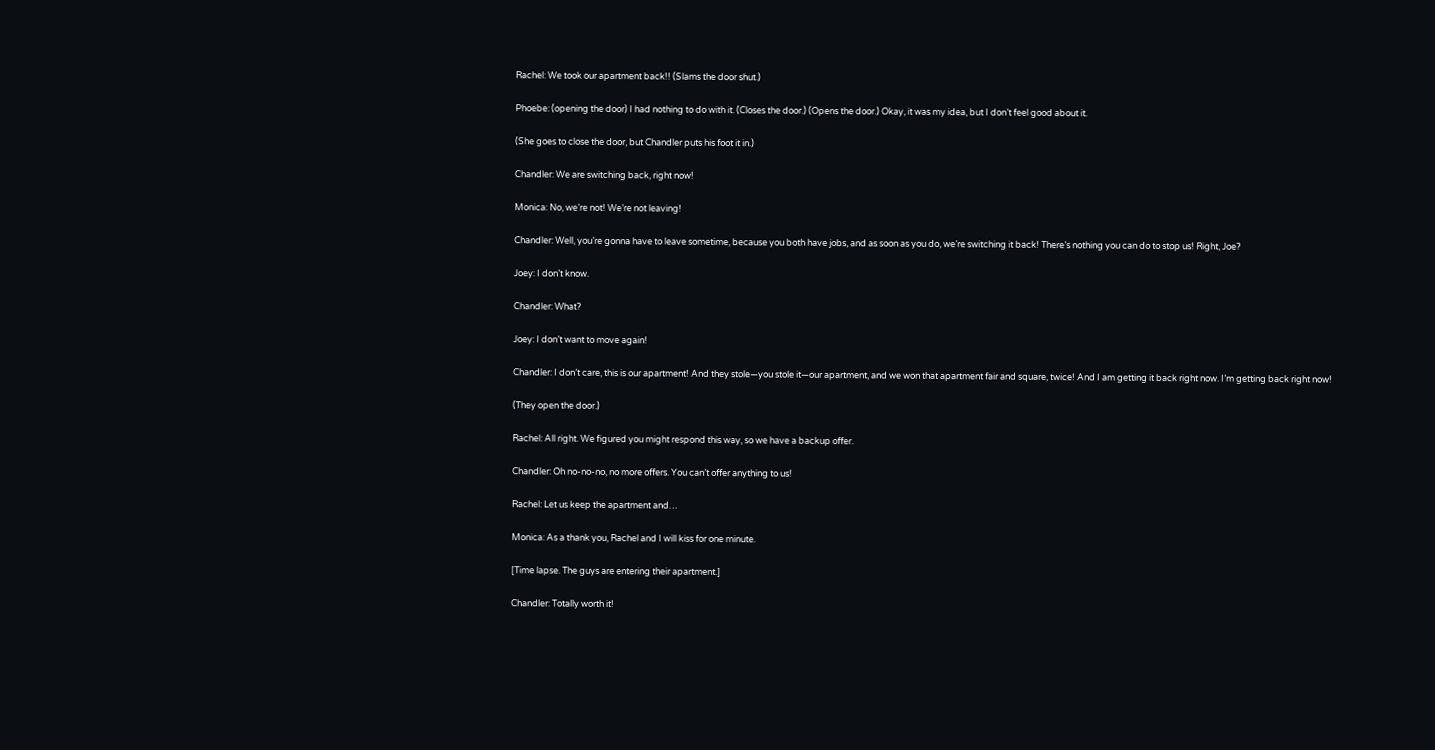Rachel: We took our apartment back!! (Slams the door shut.)

Phoebe: (opening the door) I had nothing to do with it. (Closes the door.) (Opens the door.) Okay, it was my idea, but I don’t feel good about it.

(She goes to close the door, but Chandler puts his foot it in.)

Chandler: We are switching back, right now!

Monica: No, we’re not! We’re not leaving!

Chandler: Well, you’re gonna have to leave sometime, because you both have jobs, and as soon as you do, we’re switching it back! There’s nothing you can do to stop us! Right, Joe?

Joey: I don’t know.

Chandler: What?

Joey: I don’t want to move again!

Chandler: I don’t care, this is our apartment! And they stole—you stole it—our apartment, and we won that apartment fair and square, twice! And I am getting it back right now. I’m getting back right now!

(They open the door.)

Rachel: All right. We figured you might respond this way, so we have a backup offer.

Chandler: Oh no-no-no, no more offers. You can’t offer anything to us!

Rachel: Let us keep the apartment and…

Monica: As a thank you, Rachel and I will kiss for one minute.

[Time lapse. The guys are entering their apartment.]

Chandler: Totally worth it!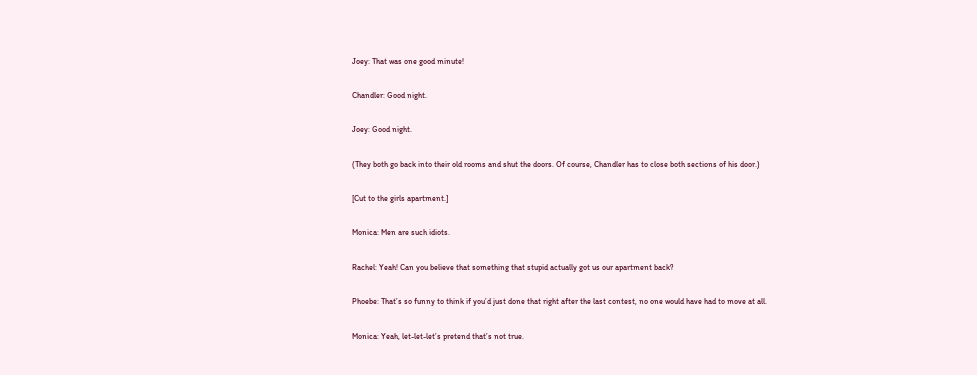Joey: That was one good minute!

Chandler: Good night.

Joey: Good night.

(They both go back into their old rooms and shut the doors. Of course, Chandler has to close both sections of his door.)

[Cut to the girls apartment.]

Monica: Men are such idiots.

Rachel: Yeah! Can you believe that something that stupid actually got us our apartment back?

Phoebe: That’s so funny to think if you’d just done that right after the last contest, no one would have had to move at all.

Monica: Yeah, let-let-let’s pretend that’s not true.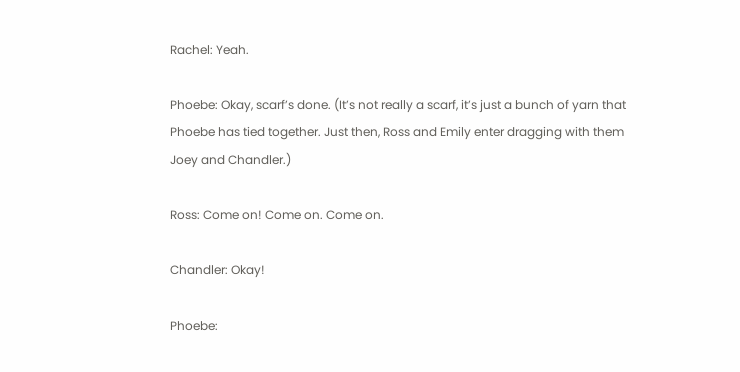Rachel: Yeah.

Phoebe: Okay, scarf’s done. (It’s not really a scarf, it’s just a bunch of yarn that Phoebe has tied together. Just then, Ross and Emily enter dragging with them Joey and Chandler.)

Ross: Come on! Come on. Come on.

Chandler: Okay!

Phoebe: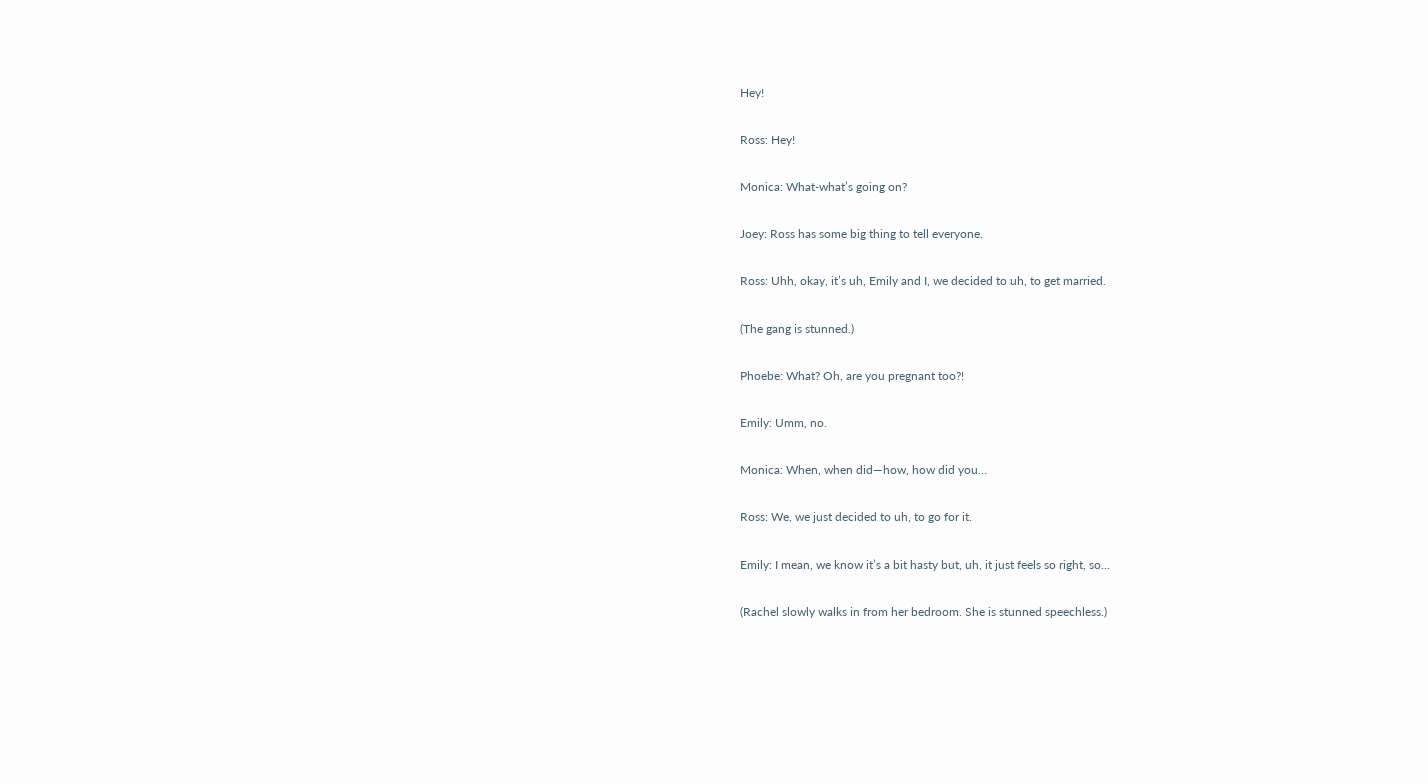Hey!

Ross: Hey!

Monica: What-what’s going on?

Joey: Ross has some big thing to tell everyone.

Ross: Uhh, okay, it’s uh, Emily and I, we decided to uh, to get married.

(The gang is stunned.)

Phoebe: What? Oh, are you pregnant too?!

Emily: Umm, no.

Monica: When, when did—how, how did you…

Ross: We, we just decided to uh, to go for it.

Emily: I mean, we know it’s a bit hasty but, uh, it just feels so right, so…

(Rachel slowly walks in from her bedroom. She is stunned speechless.)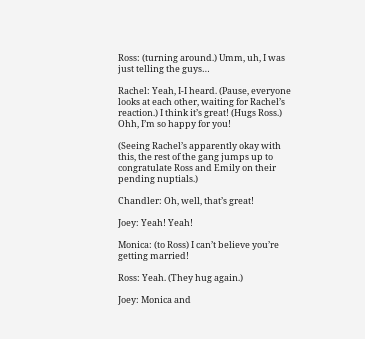Ross: (turning around.) Umm, uh, I was just telling the guys…

Rachel: Yeah, I-I heard. (Pause, everyone looks at each other, waiting for Rachel’s reaction.) I think it’s great! (Hugs Ross.) Ohh, I’m so happy for you!

(Seeing Rachel’s apparently okay with this, the rest of the gang jumps up to congratulate Ross and Emily on their pending nuptials.)

Chandler: Oh, well, that’s great!

Joey: Yeah! Yeah!

Monica: (to Ross) I can’t believe you’re getting married!

Ross: Yeah. (They hug again.)

Joey: Monica and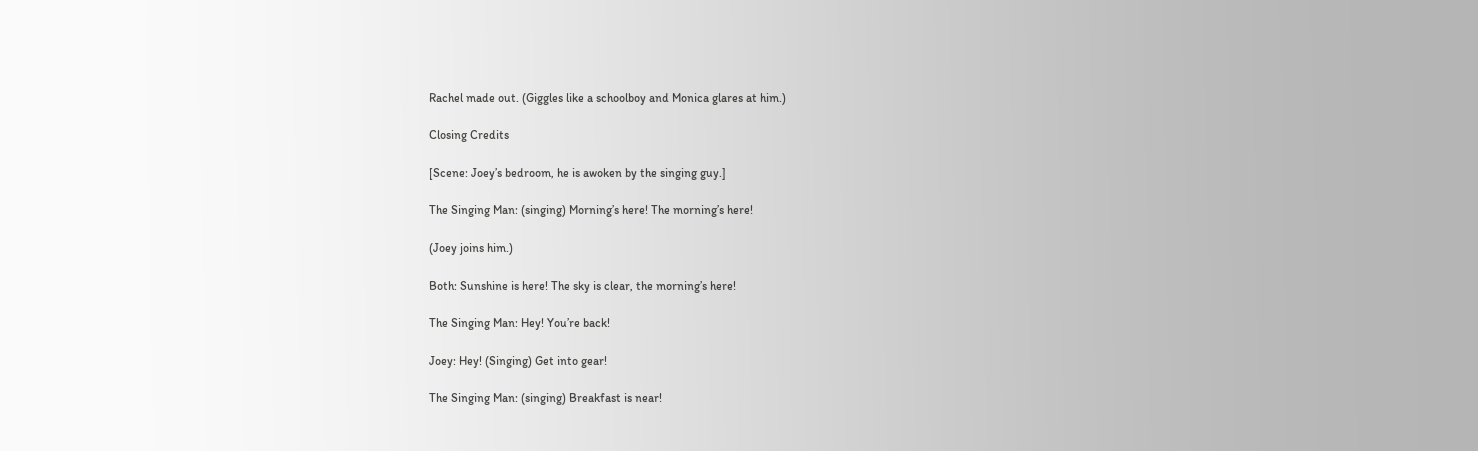Rachel made out. (Giggles like a schoolboy and Monica glares at him.)

Closing Credits

[Scene: Joey’s bedroom, he is awoken by the singing guy.]

The Singing Man: (singing) Morning’s here! The morning’s here!

(Joey joins him.)

Both: Sunshine is here! The sky is clear, the morning’s here!

The Singing Man: Hey! You’re back!

Joey: Hey! (Singing) Get into gear!

The Singing Man: (singing) Breakfast is near!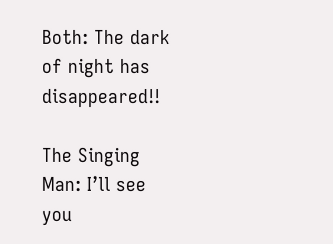Both: The dark of night has disappeared!!

The Singing Man: I’ll see you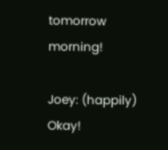tomorrow morning!

Joey: (happily) Okay!